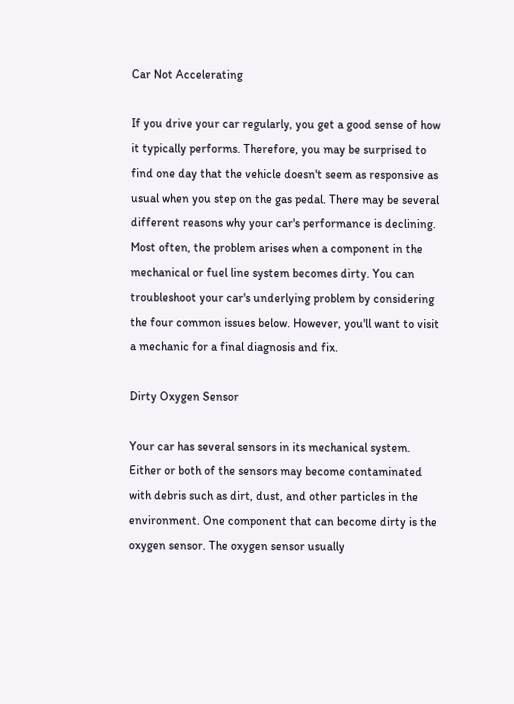Car Not Accelerating

If you drive your car regularly, you get a good sense of how it typically performs. Therefore, you may be surprised to find one day that the vehicle doesn't seem as responsive as usual when you step on the gas pedal. There may be several different reasons why your car's performance is declining. Most often, the problem arises when a component in the mechanical or fuel line system becomes dirty. You can troubleshoot your car's underlying problem by considering the four common issues below. However, you'll want to visit a mechanic for a final diagnosis and fix.

Dirty Oxygen Sensor

Your car has several sensors in its mechanical system. Either or both of the sensors may become contaminated with debris such as dirt, dust, and other particles in the environment. One component that can become dirty is the oxygen sensor. The oxygen sensor usually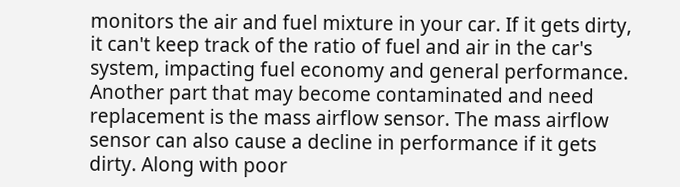monitors the air and fuel mixture in your car. If it gets dirty, it can't keep track of the ratio of fuel and air in the car's system, impacting fuel economy and general performance. Another part that may become contaminated and need replacement is the mass airflow sensor. The mass airflow sensor can also cause a decline in performance if it gets dirty. Along with poor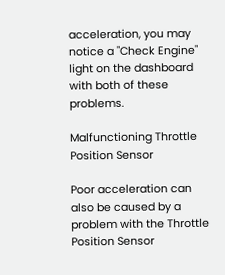acceleration, you may notice a "Check Engine" light on the dashboard with both of these problems.

Malfunctioning Throttle Position Sensor

Poor acceleration can also be caused by a problem with the Throttle Position Sensor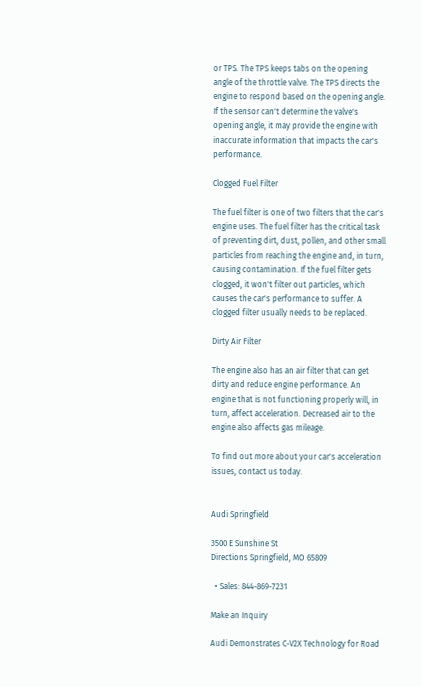or TPS. The TPS keeps tabs on the opening angle of the throttle valve. The TPS directs the engine to respond based on the opening angle. If the sensor can't determine the valve's opening angle, it may provide the engine with inaccurate information that impacts the car's performance.

Clogged Fuel Filter

The fuel filter is one of two filters that the car's engine uses. The fuel filter has the critical task of preventing dirt, dust, pollen, and other small particles from reaching the engine and, in turn, causing contamination. If the fuel filter gets clogged, it won't filter out particles, which causes the car's performance to suffer. A clogged filter usually needs to be replaced.

Dirty Air Filter

The engine also has an air filter that can get dirty and reduce engine performance. An engine that is not functioning properly will, in turn, affect acceleration. Decreased air to the engine also affects gas mileage.

To find out more about your car's acceleration issues, contact us today.


Audi Springfield

3500 E Sunshine St
Directions Springfield, MO 65809

  • Sales: 844-869-7231

Make an Inquiry

Audi Demonstrates C-V2X Technology for Road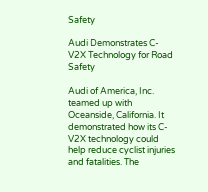Safety

Audi Demonstrates C-V2X Technology for Road Safety

Audi of America, Inc. teamed up with Oceanside, California. It demonstrated how its C-V2X technology could help reduce cyclist injuries and fatalities. The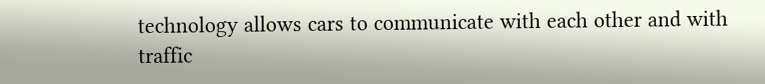technology allows cars to communicate with each other and with traffic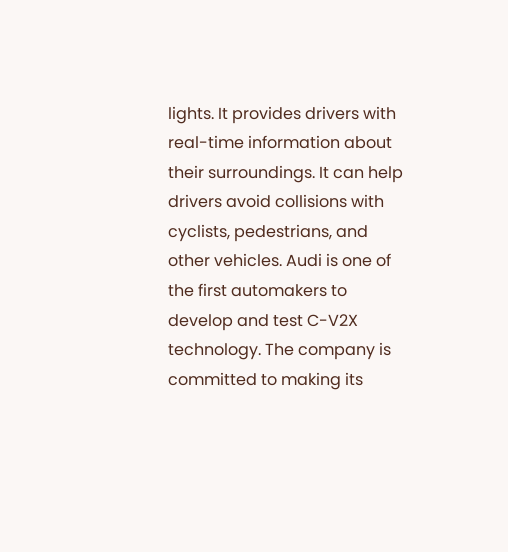lights. It provides drivers with real-time information about their surroundings. It can help drivers avoid collisions with cyclists, pedestrians, and other vehicles. Audi is one of the first automakers to develop and test C-V2X technology. The company is committed to making its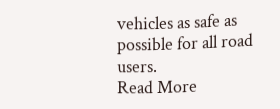vehicles as safe as possible for all road users.
Read More